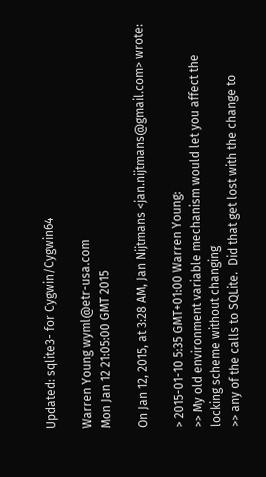Updated: sqlite3- for Cygwin/Cygwin64

Warren Young wyml@etr-usa.com
Mon Jan 12 21:05:00 GMT 2015

On Jan 12, 2015, at 3:28 AM, Jan Nijtmans <jan.nijtmans@gmail.com> wrote:

> 2015-01-10 5:35 GMT+01:00 Warren Young:
>> My old environment variable mechanism would let you affect the locking scheme without changing
>> any of the calls to SQLite.  Did that get lost with the change to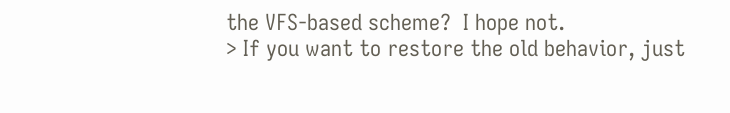the VFS-based scheme?  I hope not.
> If you want to restore the old behavior, just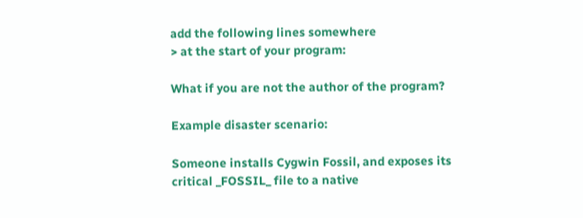add the following lines somewhere
> at the start of your program:

What if you are not the author of the program?

Example disaster scenario:

Someone installs Cygwin Fossil, and exposes its critical _FOSSIL_ file to a native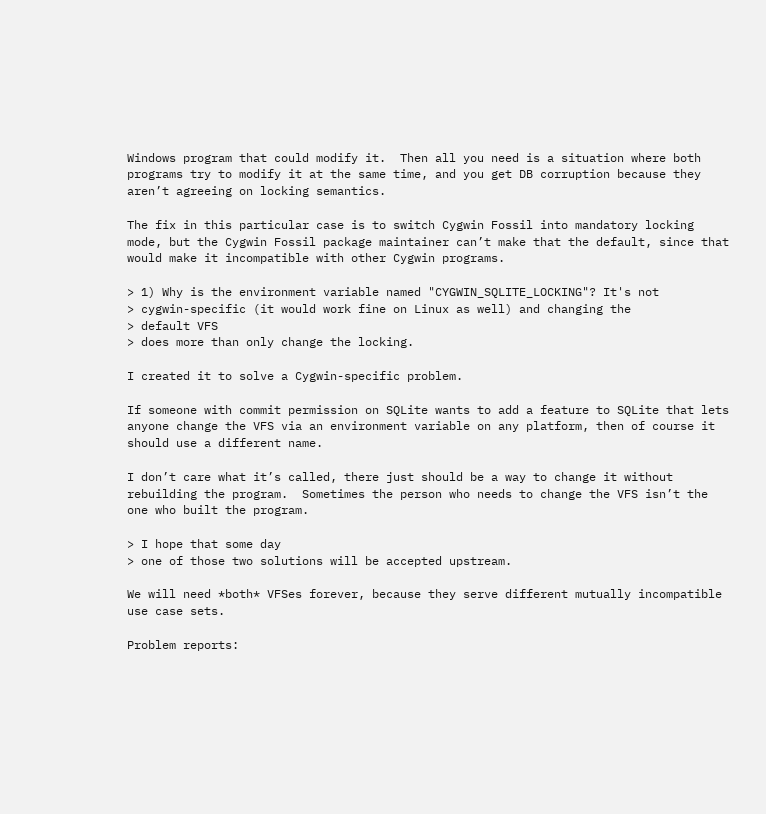Windows program that could modify it.  Then all you need is a situation where both programs try to modify it at the same time, and you get DB corruption because they aren’t agreeing on locking semantics.

The fix in this particular case is to switch Cygwin Fossil into mandatory locking mode, but the Cygwin Fossil package maintainer can’t make that the default, since that would make it incompatible with other Cygwin programs.

> 1) Why is the environment variable named "CYGWIN_SQLITE_LOCKING"? It's not
> cygwin-specific (it would work fine on Linux as well) and changing the
> default VFS
> does more than only change the locking.

I created it to solve a Cygwin-specific problem.

If someone with commit permission on SQLite wants to add a feature to SQLite that lets anyone change the VFS via an environment variable on any platform, then of course it should use a different name.

I don’t care what it’s called, there just should be a way to change it without rebuilding the program.  Sometimes the person who needs to change the VFS isn’t the one who built the program.

> I hope that some day
> one of those two solutions will be accepted upstream.

We will need *both* VFSes forever, because they serve different mutually incompatible use case sets.

Problem reports: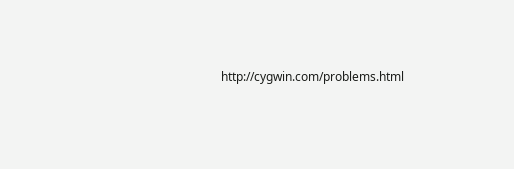http://cygwin.com/problems.html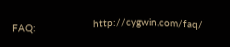FAQ:                   http://cygwin.com/faq/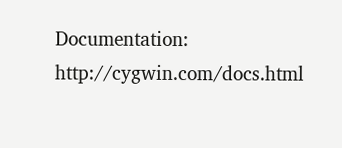Documentation:         http://cygwin.com/docs.html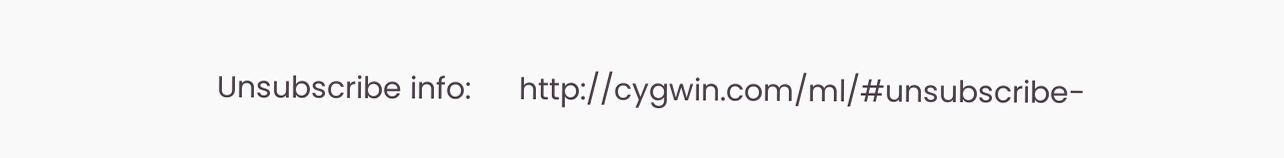Unsubscribe info:      http://cygwin.com/ml/#unsubscribe-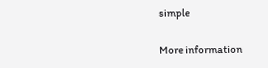simple

More information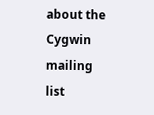about the Cygwin mailing list